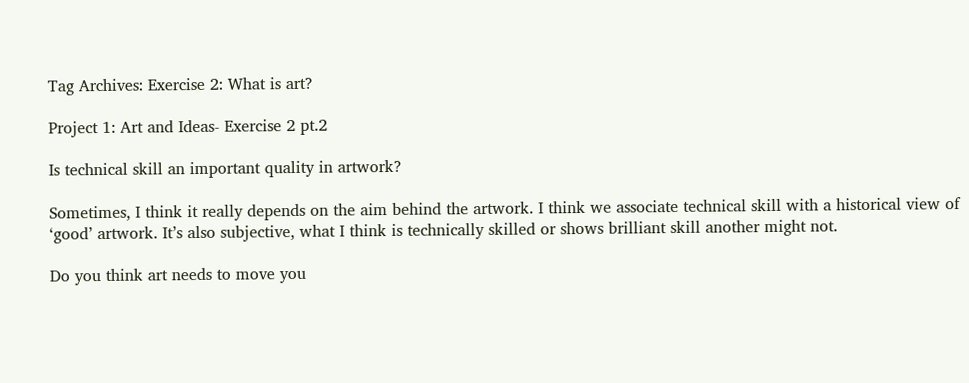Tag Archives: Exercise 2: What is art?

Project 1: Art and Ideas- Exercise 2 pt.2

Is technical skill an important quality in artwork?

Sometimes, I think it really depends on the aim behind the artwork. I think we associate technical skill with a historical view of ‘good’ artwork. It’s also subjective, what I think is technically skilled or shows brilliant skill another might not.

Do you think art needs to move you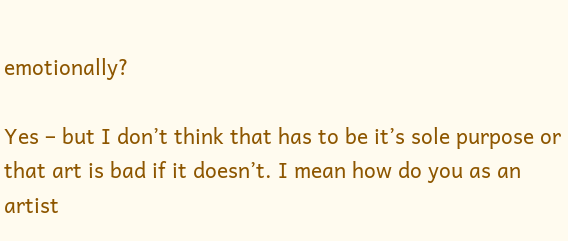emotionally?

Yes – but I don’t think that has to be it’s sole purpose or that art is bad if it doesn’t. I mean how do you as an artist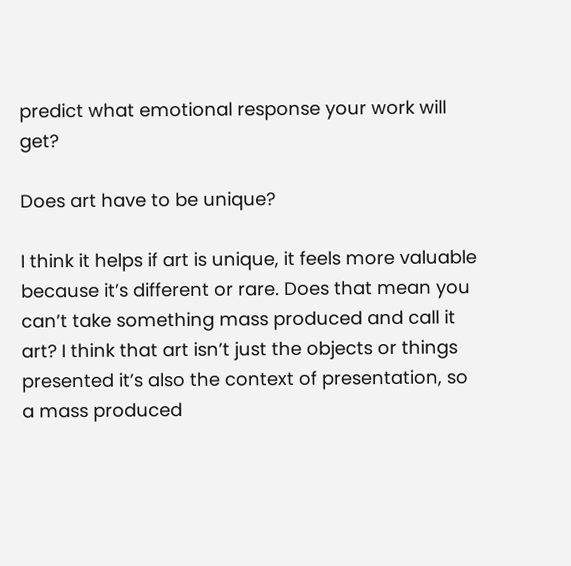predict what emotional response your work will get?

Does art have to be unique?

I think it helps if art is unique, it feels more valuable because it’s different or rare. Does that mean you can’t take something mass produced and call it art? I think that art isn’t just the objects or things presented it’s also the context of presentation, so a mass produced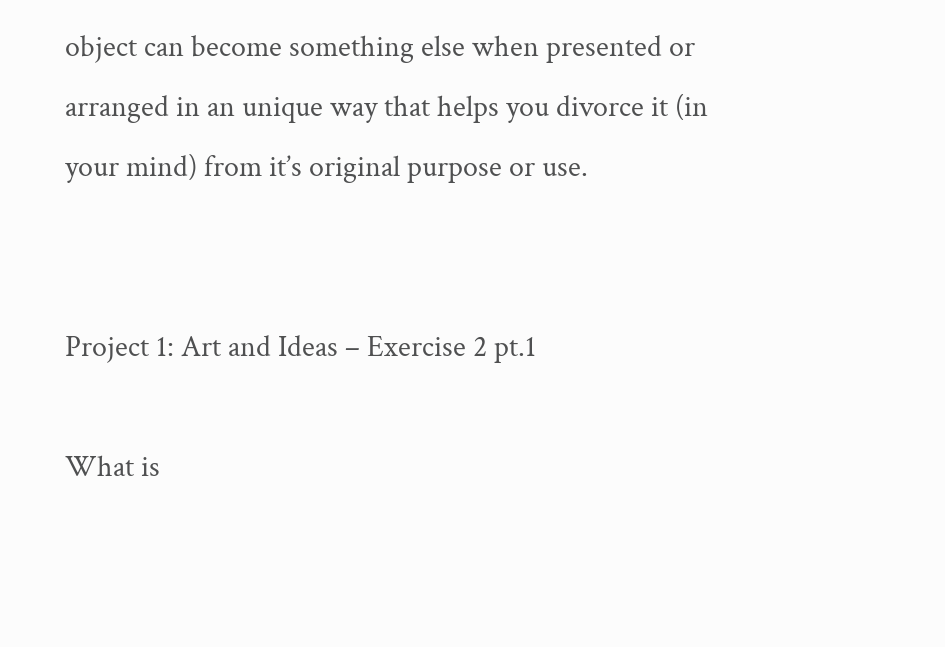object can become something else when presented or arranged in an unique way that helps you divorce it (in your mind) from it’s original purpose or use.


Project 1: Art and Ideas – Exercise 2 pt.1

What is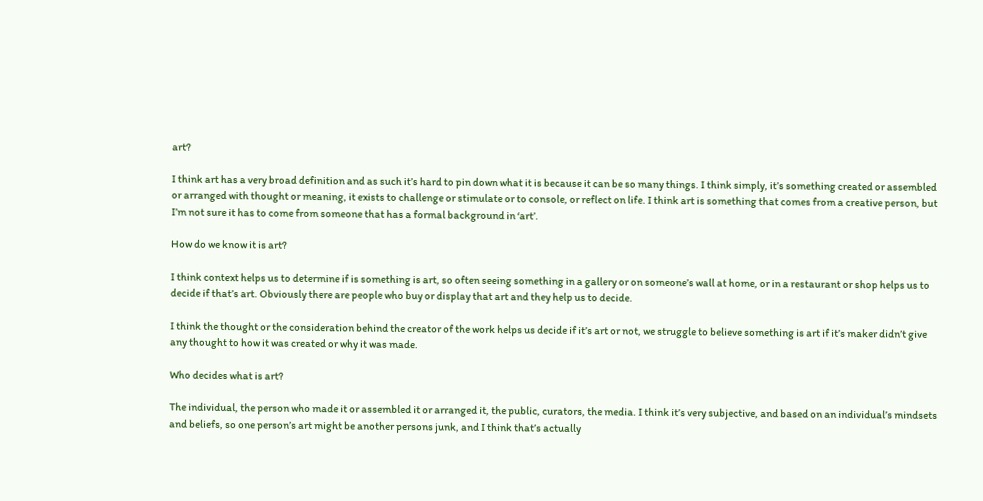art?

I think art has a very broad definition and as such it’s hard to pin down what it is because it can be so many things. I think simply, it’s something created or assembled or arranged with thought or meaning, it exists to challenge or stimulate or to console, or reflect on life. I think art is something that comes from a creative person, but I’m not sure it has to come from someone that has a formal background in ‘art’.

How do we know it is art?

I think context helps us to determine if is something is art, so often seeing something in a gallery or on someone’s wall at home, or in a restaurant or shop helps us to decide if that’s art. Obviously there are people who buy or display that art and they help us to decide.

I think the thought or the consideration behind the creator of the work helps us decide if it’s art or not, we struggle to believe something is art if it’s maker didn’t give any thought to how it was created or why it was made.

Who decides what is art?

The individual, the person who made it or assembled it or arranged it, the public, curators, the media. I think it’s very subjective, and based on an individual’s mindsets and beliefs, so one person’s art might be another persons junk, and I think that’s actually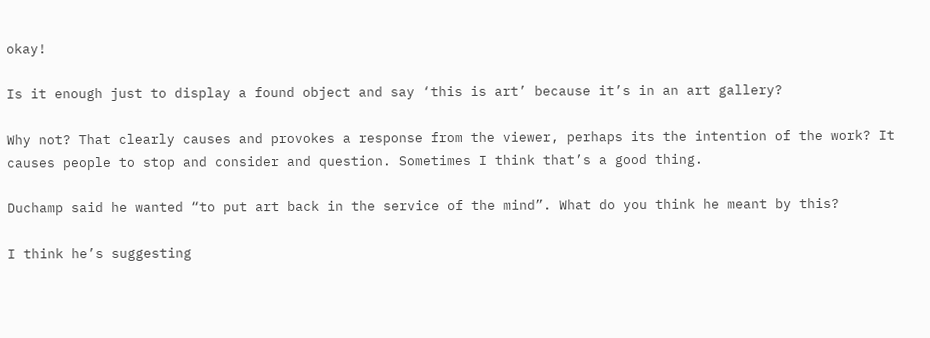okay!

Is it enough just to display a found object and say ‘this is art’ because it’s in an art gallery?

Why not? That clearly causes and provokes a response from the viewer, perhaps its the intention of the work? It causes people to stop and consider and question. Sometimes I think that’s a good thing.

Duchamp said he wanted “to put art back in the service of the mind”. What do you think he meant by this?

I think he’s suggesting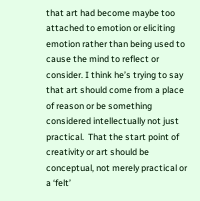that art had become maybe too attached to emotion or eliciting emotion rather than being used to cause the mind to reflect or consider. I think he’s trying to say that art should come from a place of reason or be something considered intellectually not just practical.  That the start point of creativity or art should be conceptual, not merely practical or a ‘felt’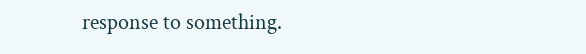response to something.